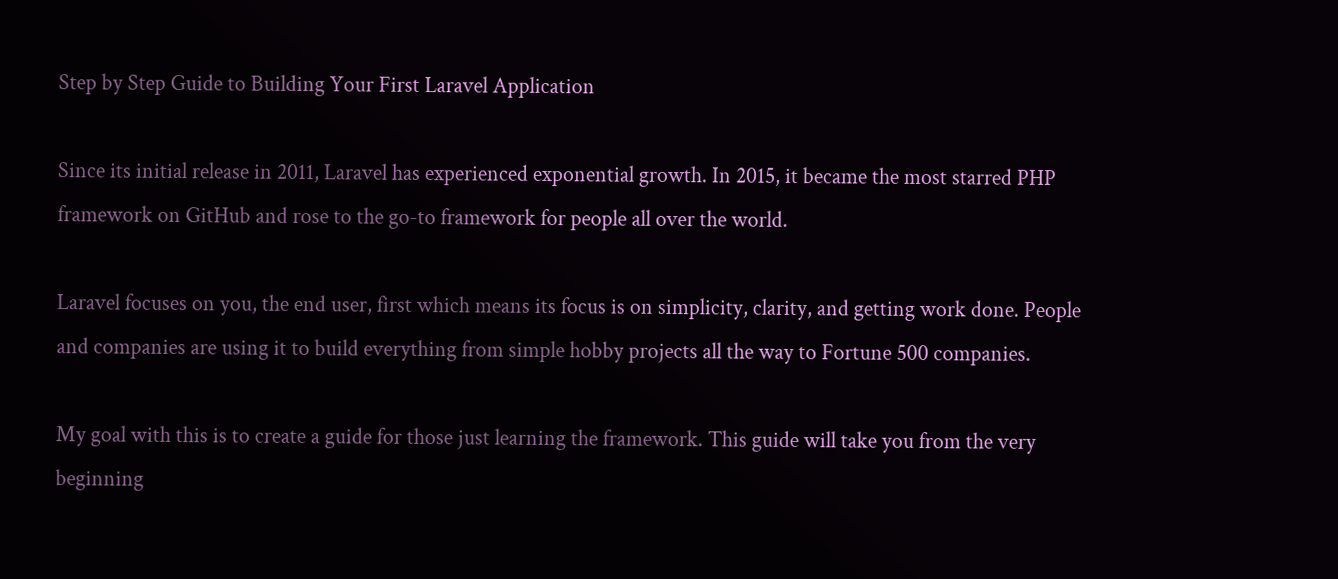Step by Step Guide to Building Your First Laravel Application

Since its initial release in 2011, Laravel has experienced exponential growth. In 2015, it became the most starred PHP framework on GitHub and rose to the go-to framework for people all over the world.

Laravel focuses on you, the end user, first which means its focus is on simplicity, clarity, and getting work done. People and companies are using it to build everything from simple hobby projects all the way to Fortune 500 companies.

My goal with this is to create a guide for those just learning the framework. This guide will take you from the very beginning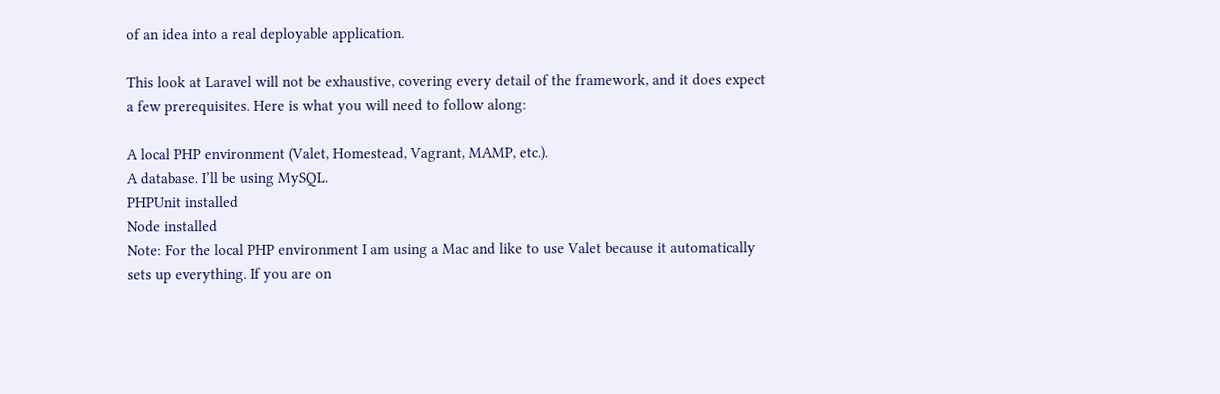of an idea into a real deployable application.

This look at Laravel will not be exhaustive, covering every detail of the framework, and it does expect a few prerequisites. Here is what you will need to follow along:

A local PHP environment (Valet, Homestead, Vagrant, MAMP, etc.).
A database. I’ll be using MySQL.
PHPUnit installed
Node installed
Note: For the local PHP environment I am using a Mac and like to use Valet because it automatically sets up everything. If you are on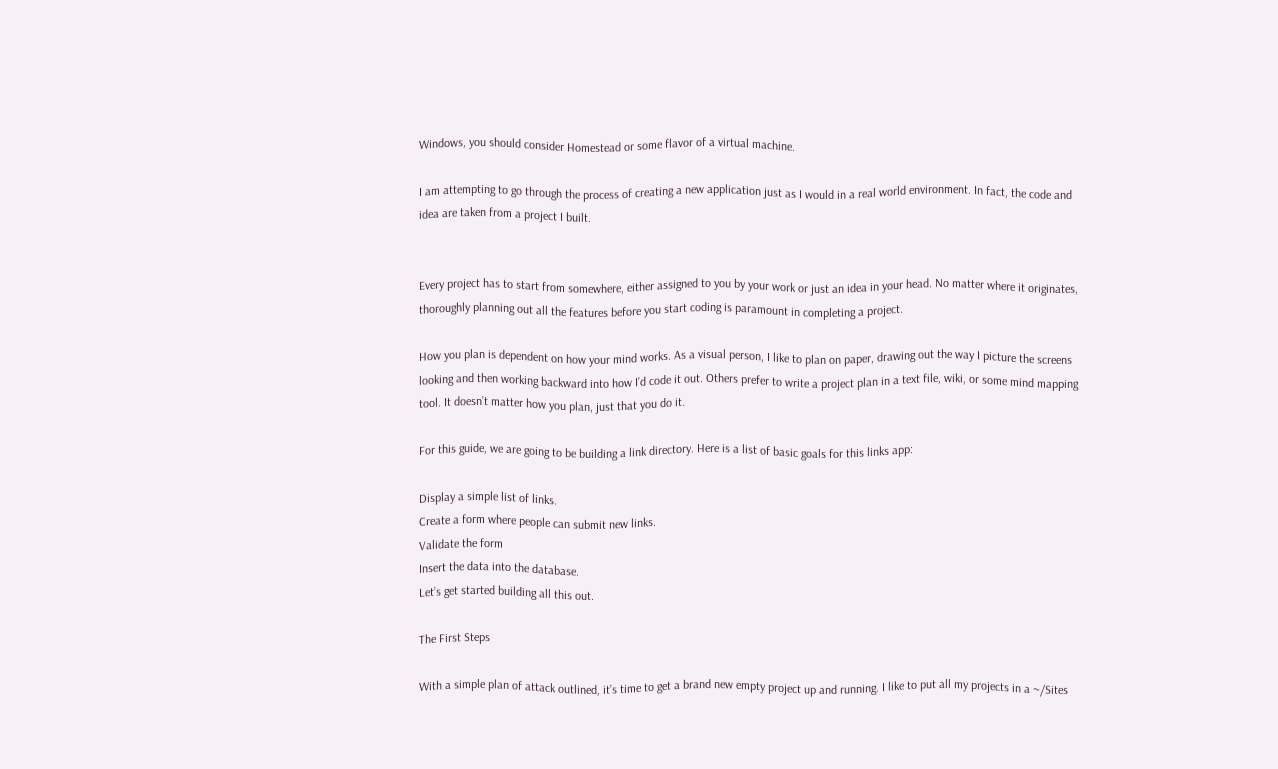Windows, you should consider Homestead or some flavor of a virtual machine.

I am attempting to go through the process of creating a new application just as I would in a real world environment. In fact, the code and idea are taken from a project I built.


Every project has to start from somewhere, either assigned to you by your work or just an idea in your head. No matter where it originates, thoroughly planning out all the features before you start coding is paramount in completing a project.

How you plan is dependent on how your mind works. As a visual person, I like to plan on paper, drawing out the way I picture the screens looking and then working backward into how I’d code it out. Others prefer to write a project plan in a text file, wiki, or some mind mapping tool. It doesn’t matter how you plan, just that you do it.

For this guide, we are going to be building a link directory. Here is a list of basic goals for this links app:

Display a simple list of links.
Create a form where people can submit new links.
Validate the form
Insert the data into the database.
Let’s get started building all this out.

The First Steps

With a simple plan of attack outlined, it’s time to get a brand new empty project up and running. I like to put all my projects in a ~/Sites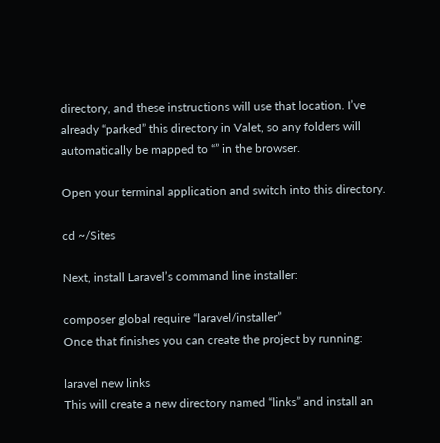directory, and these instructions will use that location. I’ve already “parked” this directory in Valet, so any folders will automatically be mapped to “” in the browser.

Open your terminal application and switch into this directory.

cd ~/Sites

Next, install Laravel’s command line installer:

composer global require “laravel/installer”
Once that finishes you can create the project by running:

laravel new links
This will create a new directory named “links” and install an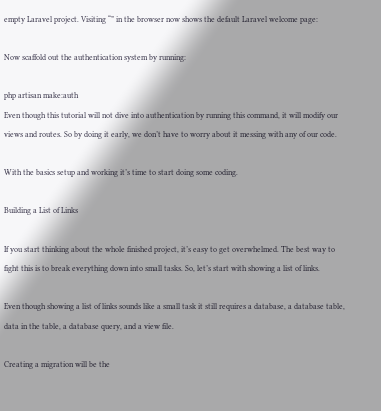empty Laravel project. Visiting “” in the browser now shows the default Laravel welcome page:

Now scaffold out the authentication system by running:

php artisan make:auth
Even though this tutorial will not dive into authentication by running this command, it will modify our views and routes. So by doing it early, we don’t have to worry about it messing with any of our code.

With the basics setup and working it’s time to start doing some coding.

Building a List of Links

If you start thinking about the whole finished project, it’s easy to get overwhelmed. The best way to fight this is to break everything down into small tasks. So, let’s start with showing a list of links.

Even though showing a list of links sounds like a small task it still requires a database, a database table, data in the table, a database query, and a view file.

Creating a migration will be the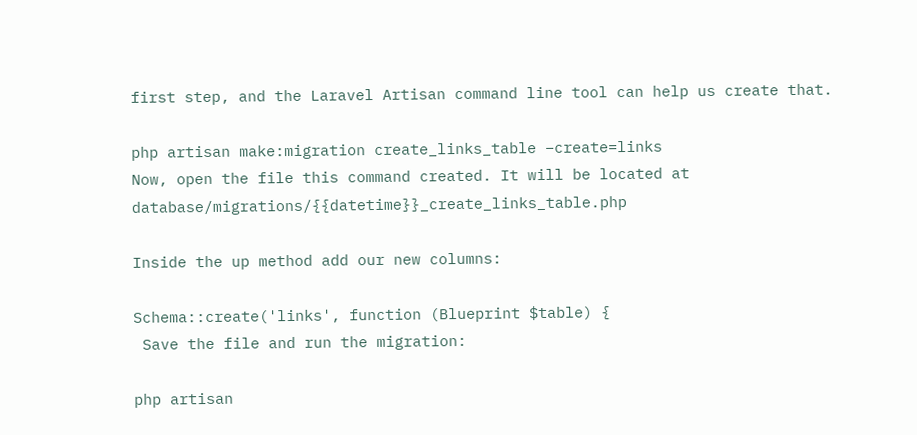first step, and the Laravel Artisan command line tool can help us create that.

php artisan make:migration create_links_table –create=links
Now, open the file this command created. It will be located at database/migrations/{{datetime}}_create_links_table.php

Inside the up method add our new columns:

Schema::create('links', function (Blueprint $table) {
 Save the file and run the migration:

php artisan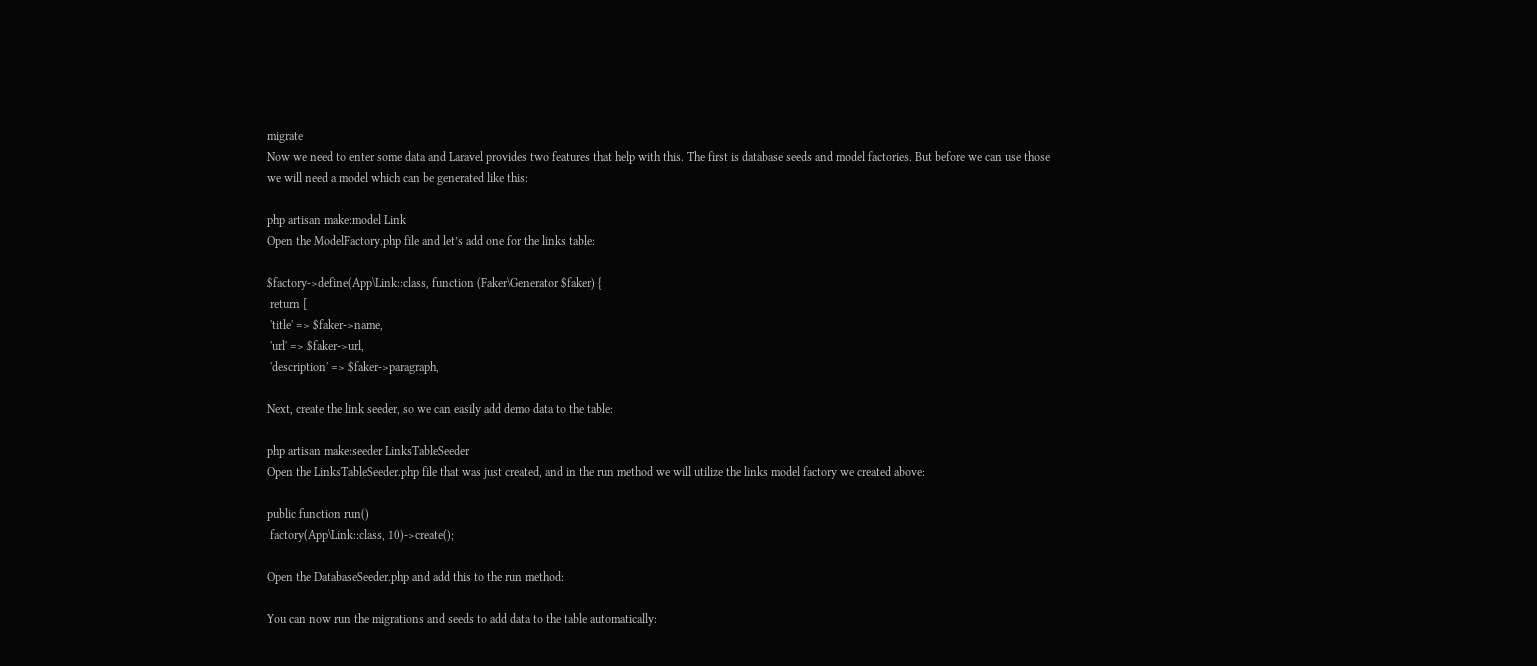migrate
Now we need to enter some data and Laravel provides two features that help with this. The first is database seeds and model factories. But before we can use those we will need a model which can be generated like this:

php artisan make:model Link
Open the ModelFactory.php file and let’s add one for the links table:

$factory->define(App\Link::class, function (Faker\Generator $faker) {
 return [
 'title' => $faker->name,
 'url' => $faker->url,
 'description' => $faker->paragraph,

Next, create the link seeder, so we can easily add demo data to the table:

php artisan make:seeder LinksTableSeeder
Open the LinksTableSeeder.php file that was just created, and in the run method we will utilize the links model factory we created above:

public function run()
 factory(App\Link::class, 10)->create();

Open the DatabaseSeeder.php and add this to the run method:

You can now run the migrations and seeds to add data to the table automatically: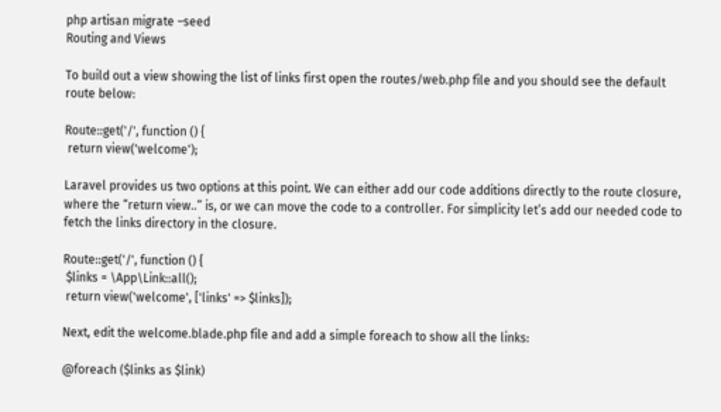php artisan migrate –seed
Routing and Views

To build out a view showing the list of links first open the routes/web.php file and you should see the default route below:

Route::get('/', function () {
 return view('welcome');

Laravel provides us two options at this point. We can either add our code additions directly to the route closure, where the “return view..” is, or we can move the code to a controller. For simplicity let’s add our needed code to fetch the links directory in the closure.

Route::get('/', function () {
 $links = \App\Link::all();
 return view('welcome', ['links' => $links]);

Next, edit the welcome.blade.php file and add a simple foreach to show all the links:

@foreach ($links as $link)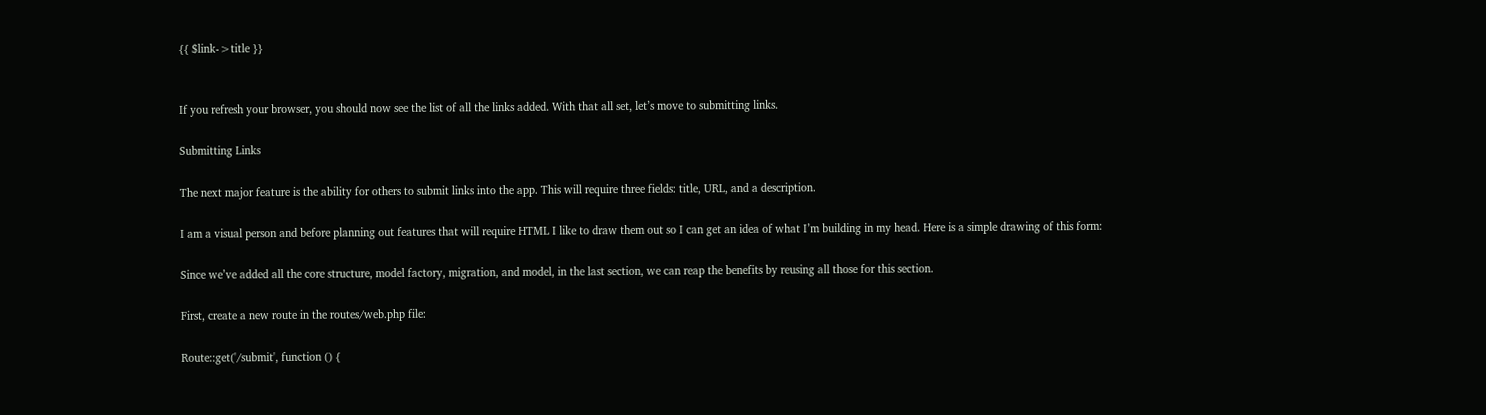{{ $link->title }}


If you refresh your browser, you should now see the list of all the links added. With that all set, let’s move to submitting links.

Submitting Links

The next major feature is the ability for others to submit links into the app. This will require three fields: title, URL, and a description.

I am a visual person and before planning out features that will require HTML I like to draw them out so I can get an idea of what I’m building in my head. Here is a simple drawing of this form:

Since we’ve added all the core structure, model factory, migration, and model, in the last section, we can reap the benefits by reusing all those for this section.

First, create a new route in the routes/web.php file:

Route::get('/submit', function () {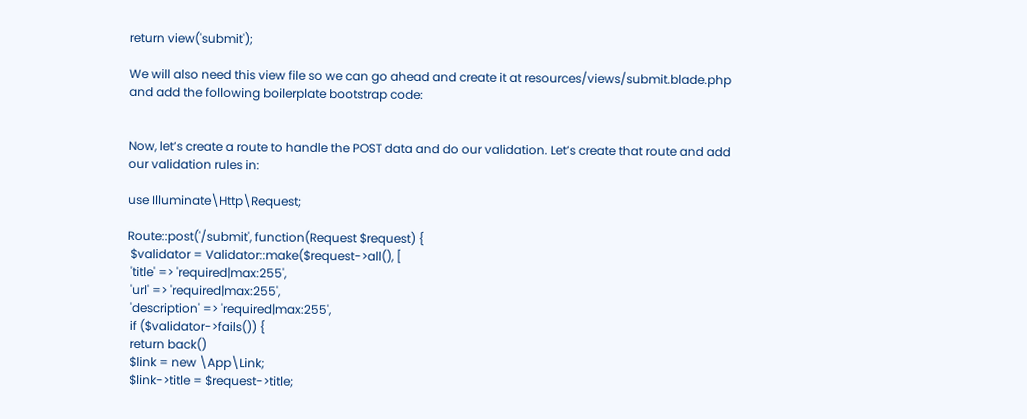return view('submit');

We will also need this view file so we can go ahead and create it at resources/views/submit.blade.php and add the following boilerplate bootstrap code:


Now, let’s create a route to handle the POST data and do our validation. Let’s create that route and add our validation rules in:

use Illuminate\Http\Request;

Route::post('/submit', function(Request $request) {
 $validator = Validator::make($request->all(), [
 'title' => 'required|max:255',
 'url' => 'required|max:255',
 'description' => 'required|max:255',
 if ($validator->fails()) {
 return back()
 $link = new \App\Link;
 $link->title = $request->title;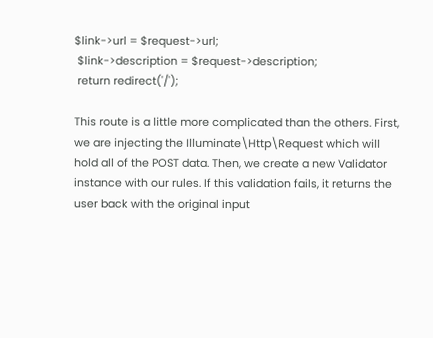$link->url = $request->url;
 $link->description = $request->description;
 return redirect('/');

This route is a little more complicated than the others. First, we are injecting the Illuminate\Http\Request which will hold all of the POST data. Then, we create a new Validator instance with our rules. If this validation fails, it returns the user back with the original input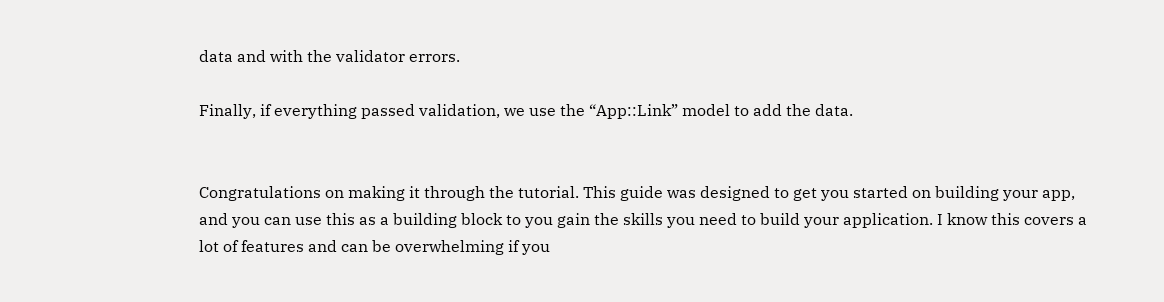data and with the validator errors.

Finally, if everything passed validation, we use the “App::Link” model to add the data.


Congratulations on making it through the tutorial. This guide was designed to get you started on building your app, and you can use this as a building block to you gain the skills you need to build your application. I know this covers a lot of features and can be overwhelming if you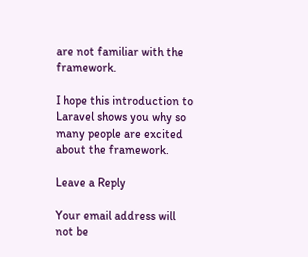are not familiar with the framework.

I hope this introduction to Laravel shows you why so many people are excited about the framework.

Leave a Reply

Your email address will not be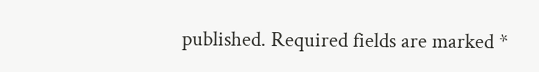published. Required fields are marked *